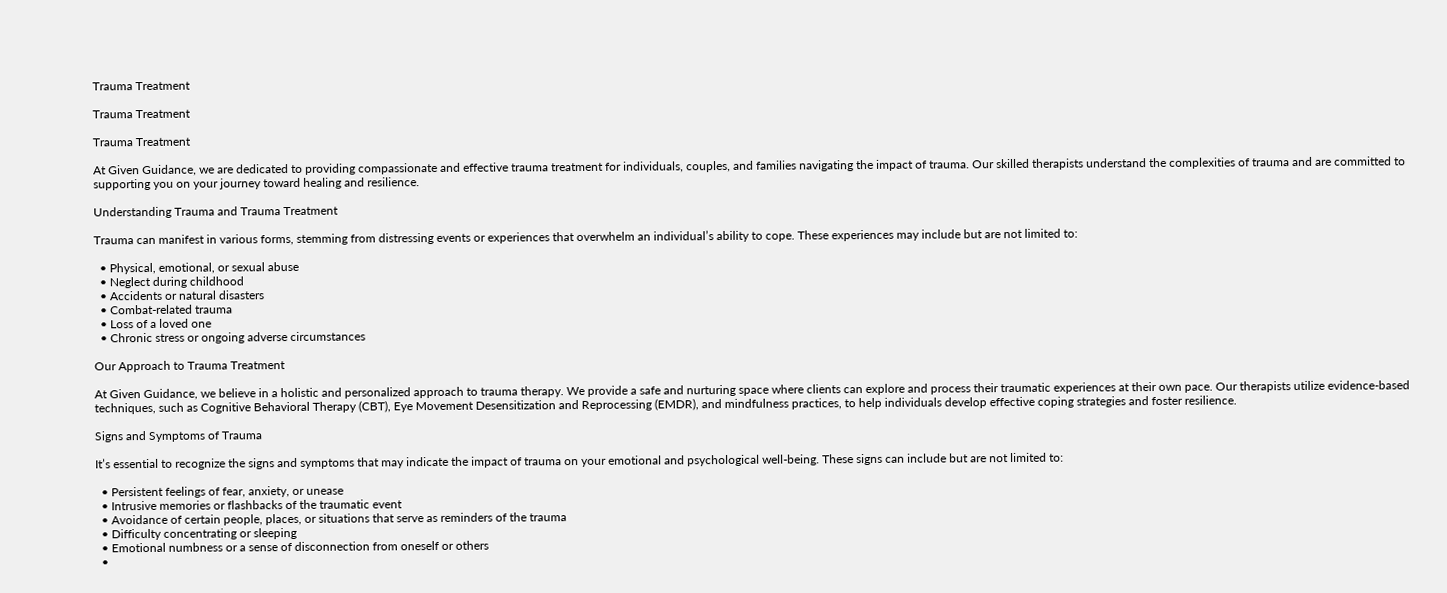Trauma Treatment

Trauma Treatment

Trauma Treatment

At Given Guidance, we are dedicated to providing compassionate and effective trauma treatment for individuals, couples, and families navigating the impact of trauma. Our skilled therapists understand the complexities of trauma and are committed to supporting you on your journey toward healing and resilience.

Understanding Trauma and Trauma Treatment

Trauma can manifest in various forms, stemming from distressing events or experiences that overwhelm an individual’s ability to cope. These experiences may include but are not limited to:

  • Physical, emotional, or sexual abuse
  • Neglect during childhood
  • Accidents or natural disasters
  • Combat-related trauma
  • Loss of a loved one
  • Chronic stress or ongoing adverse circumstances

Our Approach to Trauma Treatment

At Given Guidance, we believe in a holistic and personalized approach to trauma therapy. We provide a safe and nurturing space where clients can explore and process their traumatic experiences at their own pace. Our therapists utilize evidence-based techniques, such as Cognitive Behavioral Therapy (CBT), Eye Movement Desensitization and Reprocessing (EMDR), and mindfulness practices, to help individuals develop effective coping strategies and foster resilience.

Signs and Symptoms of Trauma

It’s essential to recognize the signs and symptoms that may indicate the impact of trauma on your emotional and psychological well-being. These signs can include but are not limited to:

  • Persistent feelings of fear, anxiety, or unease
  • Intrusive memories or flashbacks of the traumatic event
  • Avoidance of certain people, places, or situations that serve as reminders of the trauma
  • Difficulty concentrating or sleeping
  • Emotional numbness or a sense of disconnection from oneself or others
  •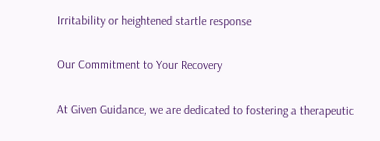Irritability or heightened startle response

Our Commitment to Your Recovery

At Given Guidance, we are dedicated to fostering a therapeutic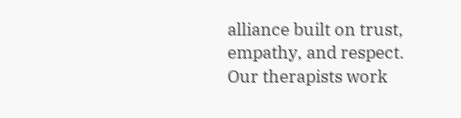alliance built on trust, empathy, and respect. Our therapists work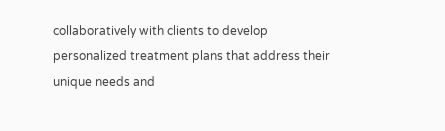collaboratively with clients to develop personalized treatment plans that address their unique needs and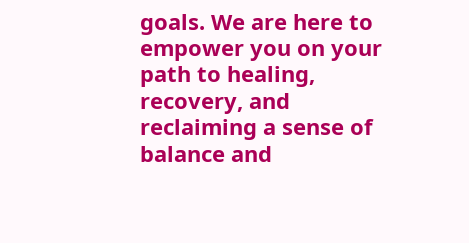goals. We are here to empower you on your path to healing, recovery, and reclaiming a sense of balance and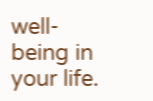well-being in your life.